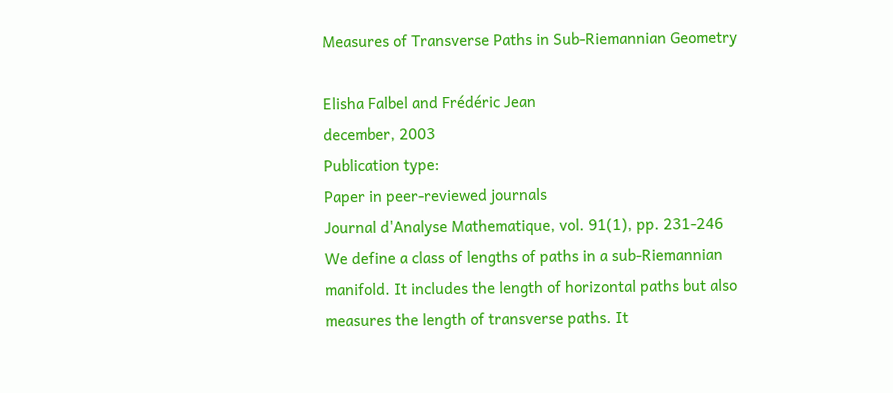Measures of Transverse Paths in Sub-Riemannian Geometry

Elisha Falbel and Frédéric Jean
december, 2003
Publication type:
Paper in peer-reviewed journals
Journal d'Analyse Mathematique, vol. 91(1), pp. 231-246
We define a class of lengths of paths in a sub-Riemannian manifold. It includes the length of horizontal paths but also measures the length of transverse paths. It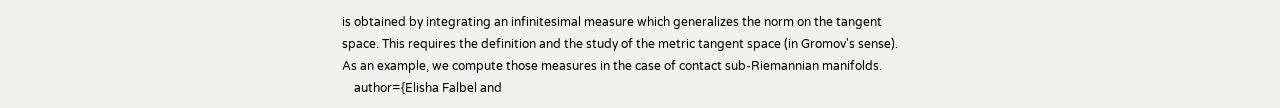is obtained by integrating an infinitesimal measure which generalizes the norm on the tangent space. This requires the definition and the study of the metric tangent space (in Gromov's sense). As an example, we compute those measures in the case of contact sub-Riemannian manifolds.
    author={Elisha Falbel and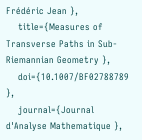Frédéric Jean },
    title={Measures of Transverse Paths in Sub-Riemannian Geometry },
    doi={10.1007/BF02788789 },
    journal={Journal d'Analyse Mathematique },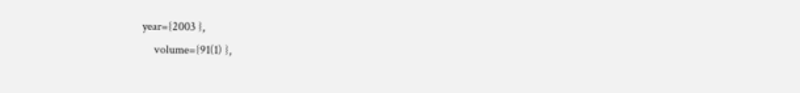year={2003 },
    volume={91(1) },